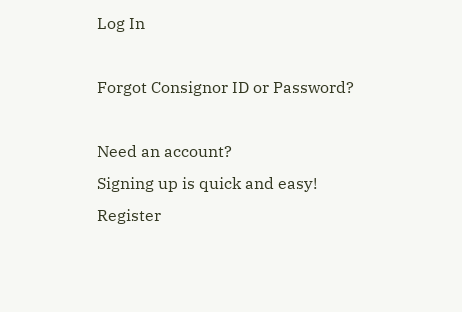Log In

Forgot Consignor ID or Password?

Need an account?
Signing up is quick and easy! Register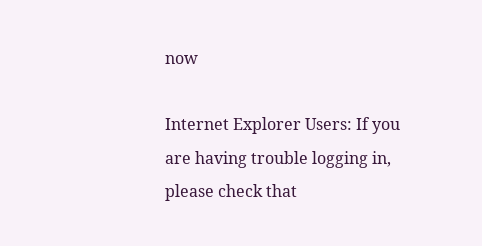now

Internet Explorer Users: If you are having trouble logging in, please check that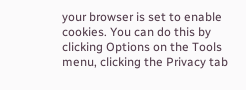your browser is set to enable cookies. You can do this by clicking Options on the Tools menu, clicking the Privacy tab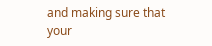and making sure that your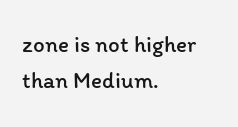zone is not higher than Medium.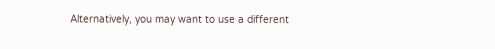Alternatively, you may want to use a different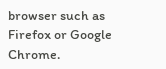browser such as Firefox or Google Chrome.